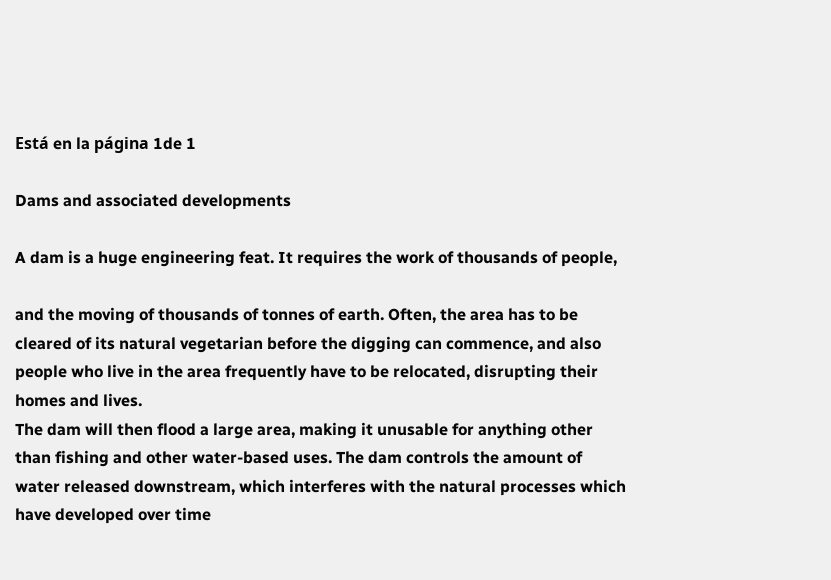Está en la página 1de 1

Dams and associated developments

A dam is a huge engineering feat. It requires the work of thousands of people,

and the moving of thousands of tonnes of earth. Often, the area has to be
cleared of its natural vegetarian before the digging can commence, and also
people who live in the area frequently have to be relocated, disrupting their
homes and lives.
The dam will then flood a large area, making it unusable for anything other
than fishing and other water-based uses. The dam controls the amount of
water released downstream, which interferes with the natural processes which
have developed over time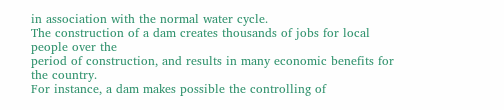in association with the normal water cycle.
The construction of a dam creates thousands of jobs for local people over the
period of construction, and results in many economic benefits for the country.
For instance, a dam makes possible the controlling of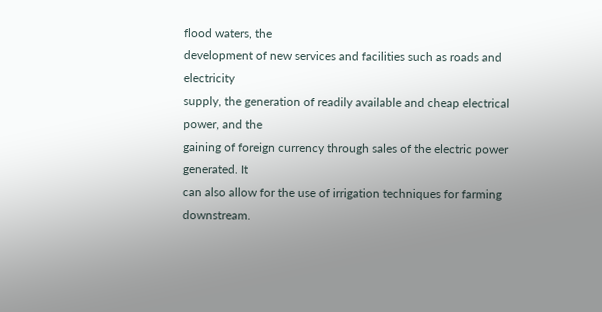flood waters, the
development of new services and facilities such as roads and electricity
supply, the generation of readily available and cheap electrical power, and the
gaining of foreign currency through sales of the electric power generated. It
can also allow for the use of irrigation techniques for farming downstream.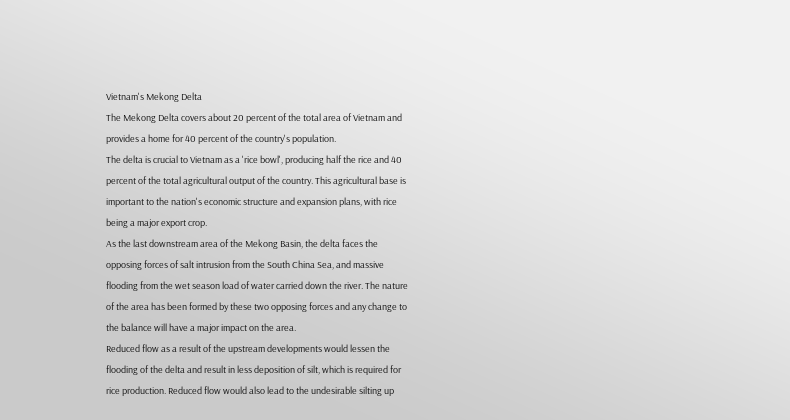Vietnam's Mekong Delta
The Mekong Delta covers about 20 percent of the total area of Vietnam and
provides a home for 40 percent of the country's population.
The delta is crucial to Vietnam as a 'rice bowl', producing half the rice and 40
percent of the total agricultural output of the country. This agricultural base is
important to the nation's economic structure and expansion plans, with rice
being a major export crop.
As the last downstream area of the Mekong Basin, the delta faces the
opposing forces of salt intrusion from the South China Sea, and massive
flooding from the wet season load of water carried down the river. The nature
of the area has been formed by these two opposing forces and any change to
the balance will have a major impact on the area.
Reduced flow as a result of the upstream developments would lessen the
flooding of the delta and result in less deposition of silt, which is required for
rice production. Reduced flow would also lead to the undesirable silting up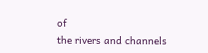of
the rivers and channels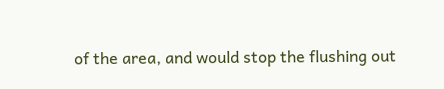of the area, and would stop the flushing out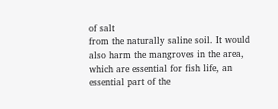of salt
from the naturally saline soil. It would also harm the mangroves in the area,
which are essential for fish life, an essential part of the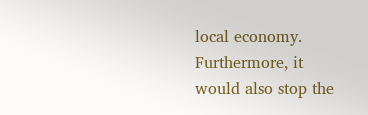local economy.
Furthermore, it would also stop the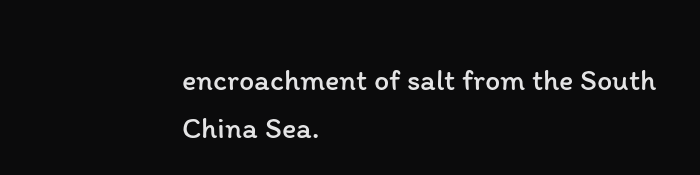encroachment of salt from the South
China Sea.